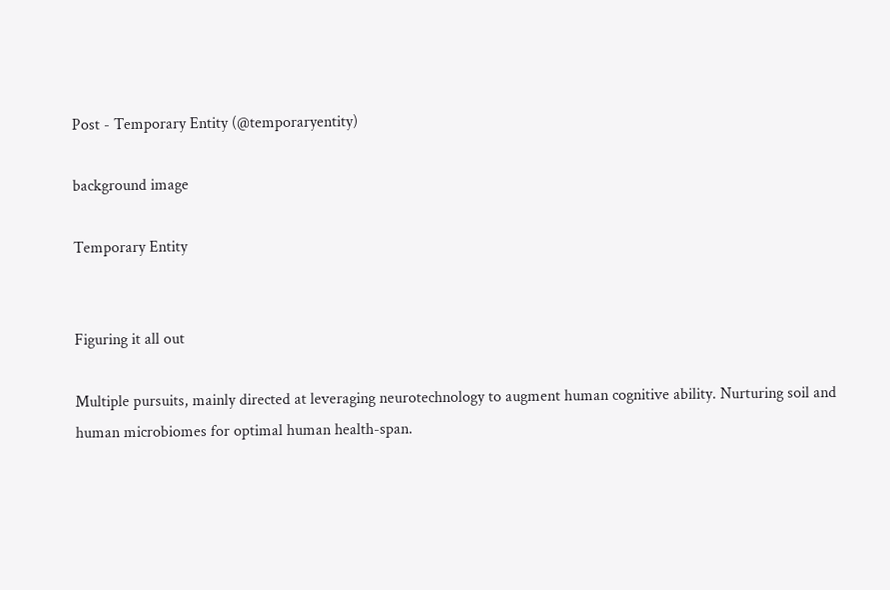Post - Temporary Entity (@temporaryentity)

background image

Temporary Entity


Figuring it all out

Multiple pursuits, mainly directed at leveraging neurotechnology to augment human cognitive ability. Nurturing soil and human microbiomes for optimal human health-span.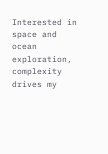Interested in space and ocean exploration, complexity drives my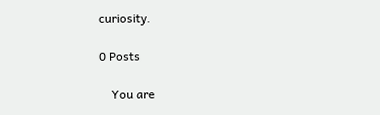curiosity.

0 Posts

    You are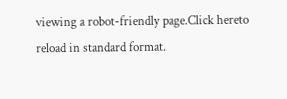viewing a robot-friendly page.Click hereto reload in standard format.